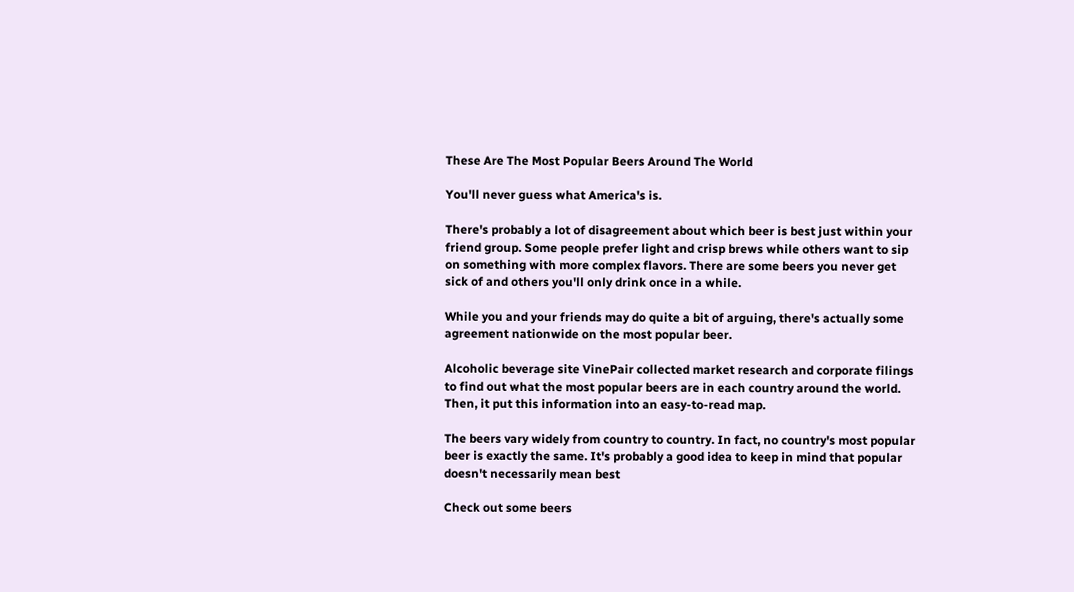These Are The Most Popular Beers Around The World

You'll never guess what America's is.

There's probably a lot of disagreement about which beer is best just within your friend group. Some people prefer light and crisp brews while others want to sip on something with more complex flavors. There are some beers you never get sick of and others you'll only drink once in a while.

While you and your friends may do quite a bit of arguing, there's actually some agreement nationwide on the most popular beer.

Alcoholic beverage site VinePair collected market research and corporate filings to find out what the most popular beers are in each country around the world. Then, it put this information into an easy-to-read map.

The beers vary widely from country to country. In fact, no country's most popular beer is exactly the same. It's probably a good idea to keep in mind that popular doesn't necessarily mean best

Check out some beers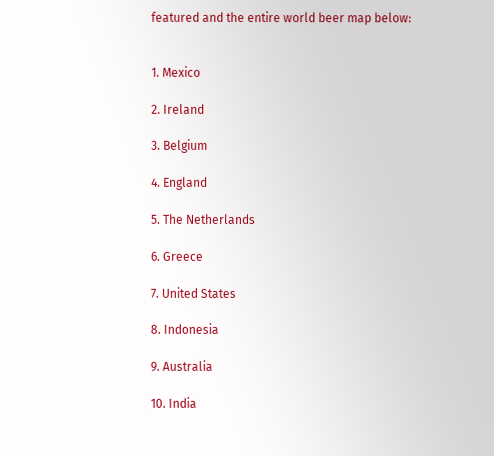featured and the entire world beer map below:


1. Mexico

2. Ireland

3. Belgium

4. England

5. The Netherlands

6. Greece

7. United States

8. Indonesia

9. Australia

10. India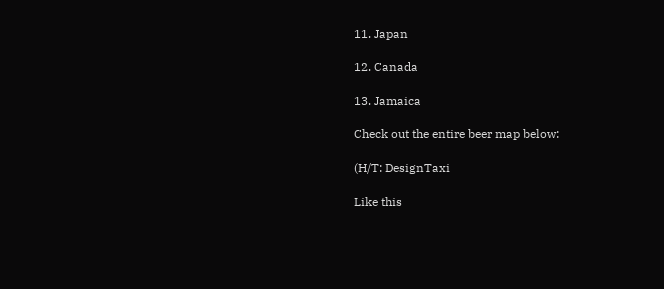11. Japan

12. Canada

13. Jamaica

Check out the entire beer map below:

(H/T: DesignTaxi

Like this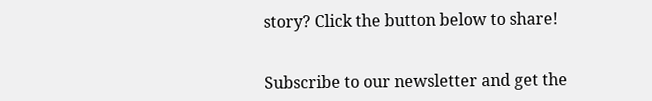story? Click the button below to share!


Subscribe to our newsletter and get the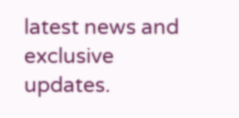latest news and exclusive updates.